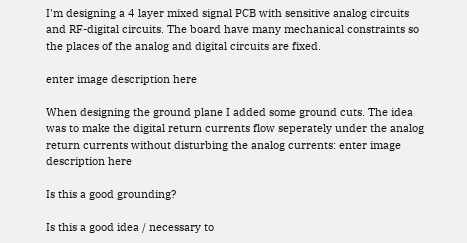I'm designing a 4 layer mixed signal PCB with sensitive analog circuits and RF-digital circuits. The board have many mechanical constraints so the places of the analog and digital circuits are fixed.

enter image description here

When designing the ground plane I added some ground cuts. The idea was to make the digital return currents flow seperately under the analog return currents without disturbing the analog currents: enter image description here

Is this a good grounding?

Is this a good idea / necessary to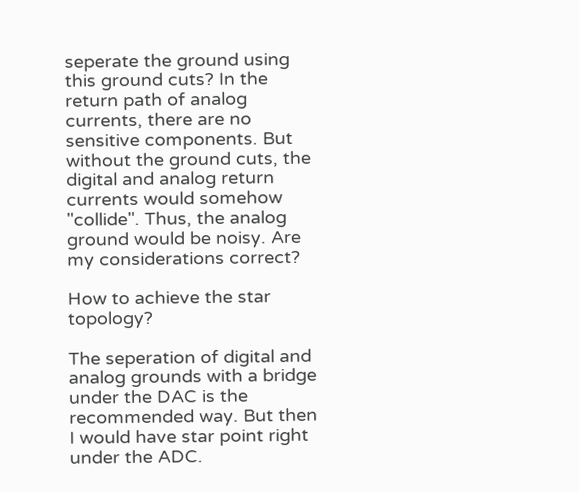seperate the ground using this ground cuts? In the return path of analog currents, there are no sensitive components. But without the ground cuts, the digital and analog return currents would somehow "collide". Thus, the analog ground would be noisy. Are my considerations correct?

How to achieve the star topology?

The seperation of digital and analog grounds with a bridge under the DAC is the recommended way. But then I would have star point right under the ADC.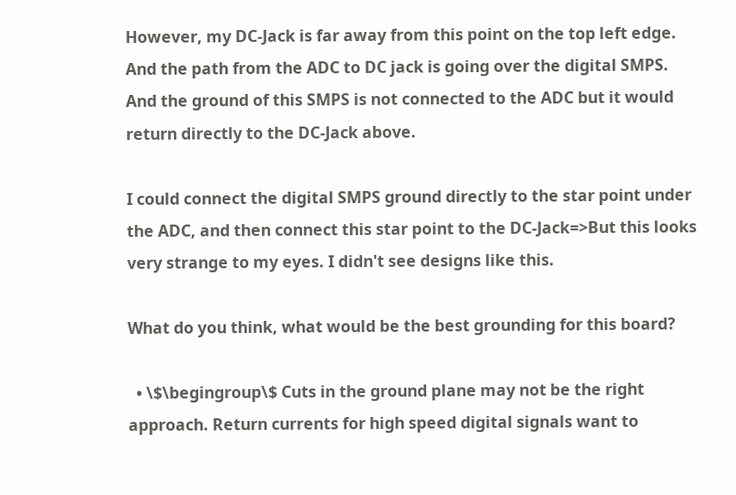However, my DC-Jack is far away from this point on the top left edge. And the path from the ADC to DC jack is going over the digital SMPS. And the ground of this SMPS is not connected to the ADC but it would return directly to the DC-Jack above.

I could connect the digital SMPS ground directly to the star point under the ADC, and then connect this star point to the DC-Jack=>But this looks very strange to my eyes. I didn't see designs like this.

What do you think, what would be the best grounding for this board?

  • \$\begingroup\$ Cuts in the ground plane may not be the right approach. Return currents for high speed digital signals want to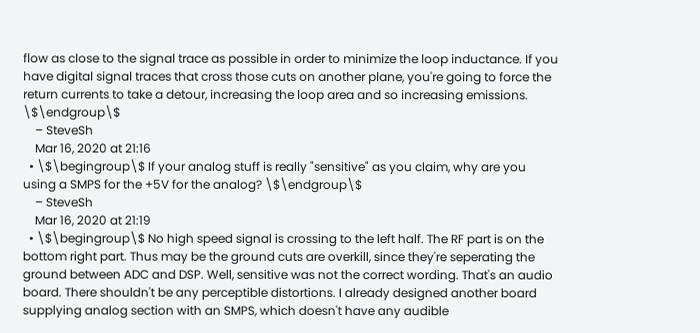flow as close to the signal trace as possible in order to minimize the loop inductance. If you have digital signal traces that cross those cuts on another plane, you're going to force the return currents to take a detour, increasing the loop area and so increasing emissions. \$\endgroup\$
    – SteveSh
    Mar 16, 2020 at 21:16
  • \$\begingroup\$ If your analog stuff is really "sensitive" as you claim, why are you using a SMPS for the +5V for the analog? \$\endgroup\$
    – SteveSh
    Mar 16, 2020 at 21:19
  • \$\begingroup\$ No high speed signal is crossing to the left half. The RF part is on the bottom right part. Thus may be the ground cuts are overkill, since they're seperating the ground between ADC and DSP. Well, sensitive was not the correct wording. That's an audio board. There shouldn't be any perceptible distortions. I already designed another board supplying analog section with an SMPS, which doesn't have any audible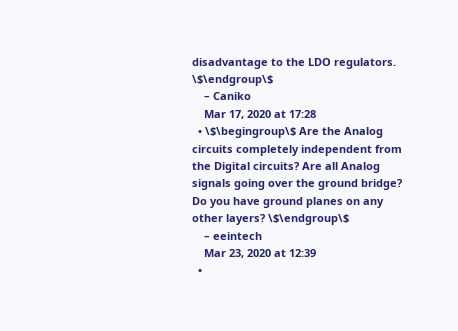disadvantage to the LDO regulators. \$\endgroup\$
    – Caniko
    Mar 17, 2020 at 17:28
  • \$\begingroup\$ Are the Analog circuits completely independent from the Digital circuits? Are all Analog signals going over the ground bridge? Do you have ground planes on any other layers? \$\endgroup\$
    – eeintech
    Mar 23, 2020 at 12:39
  •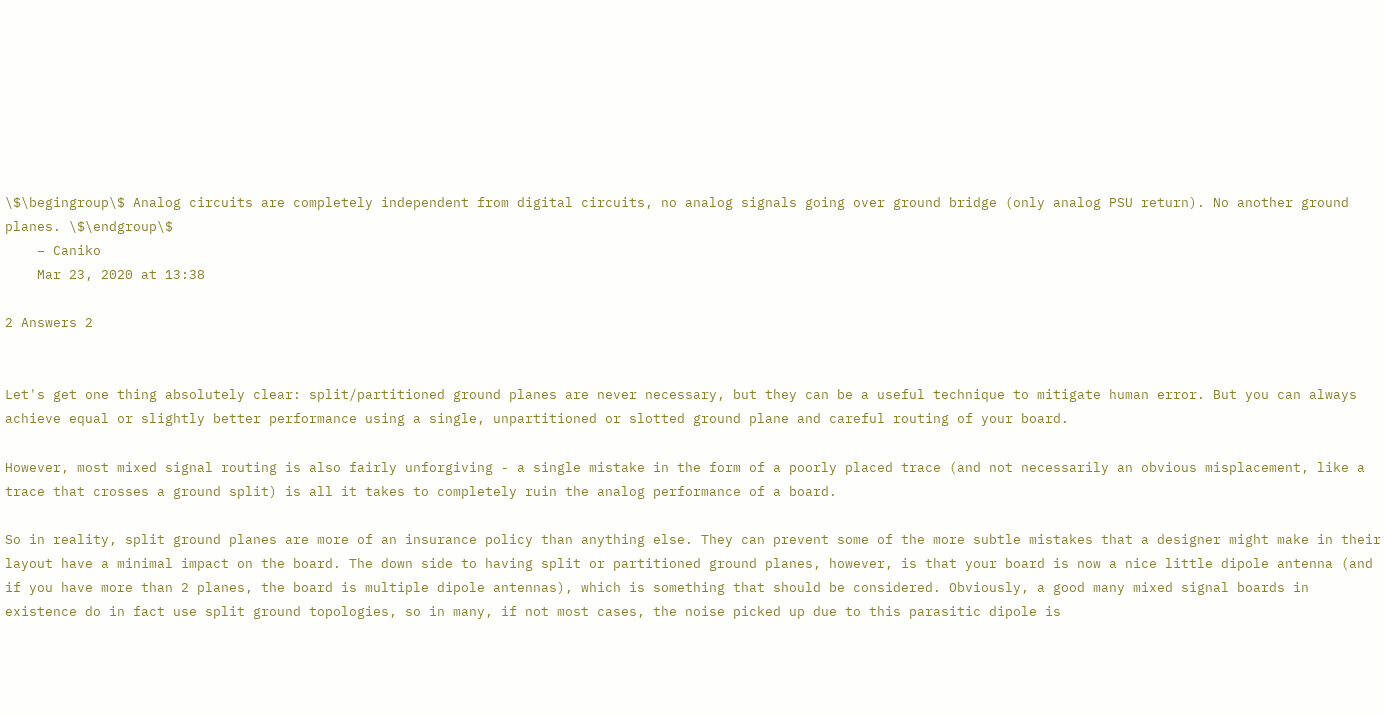\$\begingroup\$ Analog circuits are completely independent from digital circuits, no analog signals going over ground bridge (only analog PSU return). No another ground planes. \$\endgroup\$
    – Caniko
    Mar 23, 2020 at 13:38

2 Answers 2


Let's get one thing absolutely clear: split/partitioned ground planes are never necessary, but they can be a useful technique to mitigate human error. But you can always achieve equal or slightly better performance using a single, unpartitioned or slotted ground plane and careful routing of your board.

However, most mixed signal routing is also fairly unforgiving - a single mistake in the form of a poorly placed trace (and not necessarily an obvious misplacement, like a trace that crosses a ground split) is all it takes to completely ruin the analog performance of a board.

So in reality, split ground planes are more of an insurance policy than anything else. They can prevent some of the more subtle mistakes that a designer might make in their layout have a minimal impact on the board. The down side to having split or partitioned ground planes, however, is that your board is now a nice little dipole antenna (and if you have more than 2 planes, the board is multiple dipole antennas), which is something that should be considered. Obviously, a good many mixed signal boards in existence do in fact use split ground topologies, so in many, if not most cases, the noise picked up due to this parasitic dipole is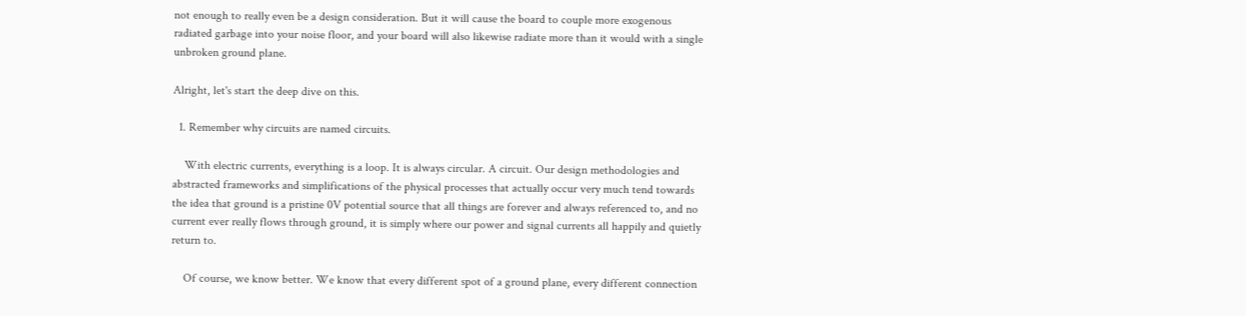not enough to really even be a design consideration. But it will cause the board to couple more exogenous radiated garbage into your noise floor, and your board will also likewise radiate more than it would with a single unbroken ground plane.

Alright, let's start the deep dive on this.

  1. Remember why circuits are named circuits.

    With electric currents, everything is a loop. It is always circular. A circuit. Our design methodologies and abstracted frameworks and simplifications of the physical processes that actually occur very much tend towards the idea that ground is a pristine 0V potential source that all things are forever and always referenced to, and no current ever really flows through ground, it is simply where our power and signal currents all happily and quietly return to.

    Of course, we know better. We know that every different spot of a ground plane, every different connection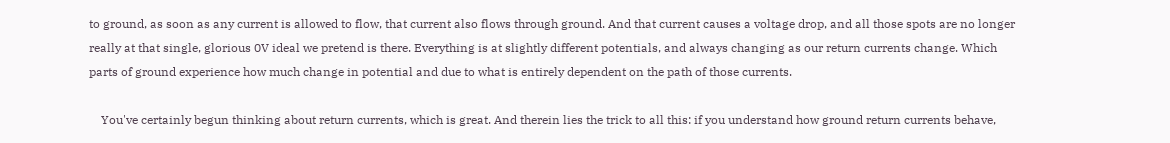to ground, as soon as any current is allowed to flow, that current also flows through ground. And that current causes a voltage drop, and all those spots are no longer really at that single, glorious 0V ideal we pretend is there. Everything is at slightly different potentials, and always changing as our return currents change. Which parts of ground experience how much change in potential and due to what is entirely dependent on the path of those currents.

    You've certainly begun thinking about return currents, which is great. And therein lies the trick to all this: if you understand how ground return currents behave,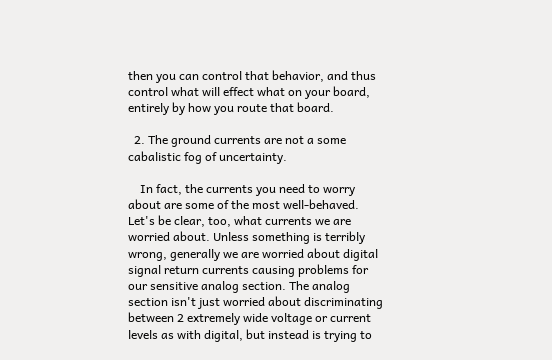then you can control that behavior, and thus control what will effect what on your board, entirely by how you route that board.

  2. The ground currents are not a some cabalistic fog of uncertainty.

    In fact, the currents you need to worry about are some of the most well-behaved. Let's be clear, too, what currents we are worried about. Unless something is terribly wrong, generally we are worried about digital signal return currents causing problems for our sensitive analog section. The analog section isn't just worried about discriminating between 2 extremely wide voltage or current levels as with digital, but instead is trying to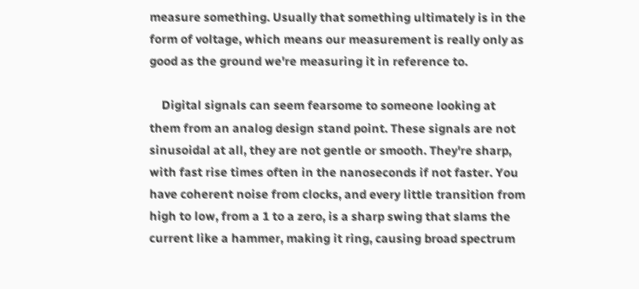measure something. Usually that something ultimately is in the form of voltage, which means our measurement is really only as good as the ground we're measuring it in reference to.

    Digital signals can seem fearsome to someone looking at them from an analog design stand point. These signals are not sinusoidal at all, they are not gentle or smooth. They're sharp, with fast rise times often in the nanoseconds if not faster. You have coherent noise from clocks, and every little transition from high to low, from a 1 to a zero, is a sharp swing that slams the current like a hammer, making it ring, causing broad spectrum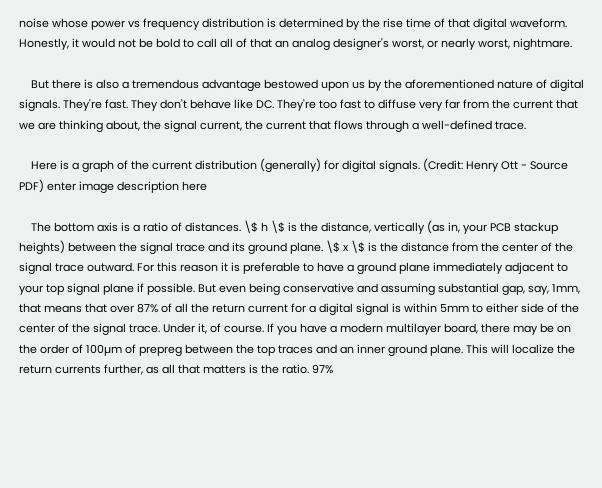noise whose power vs frequency distribution is determined by the rise time of that digital waveform. Honestly, it would not be bold to call all of that an analog designer's worst, or nearly worst, nightmare.

    But there is also a tremendous advantage bestowed upon us by the aforementioned nature of digital signals. They're fast. They don't behave like DC. They're too fast to diffuse very far from the current that we are thinking about, the signal current, the current that flows through a well-defined trace.

    Here is a graph of the current distribution (generally) for digital signals. (Credit: Henry Ott - Source PDF) enter image description here

    The bottom axis is a ratio of distances. \$ h \$ is the distance, vertically (as in, your PCB stackup heights) between the signal trace and its ground plane. \$ x \$ is the distance from the center of the signal trace outward. For this reason it is preferable to have a ground plane immediately adjacent to your top signal plane if possible. But even being conservative and assuming substantial gap, say, 1mm, that means that over 87% of all the return current for a digital signal is within 5mm to either side of the center of the signal trace. Under it, of course. If you have a modern multilayer board, there may be on the order of 100µm of prepreg between the top traces and an inner ground plane. This will localize the return currents further, as all that matters is the ratio. 97%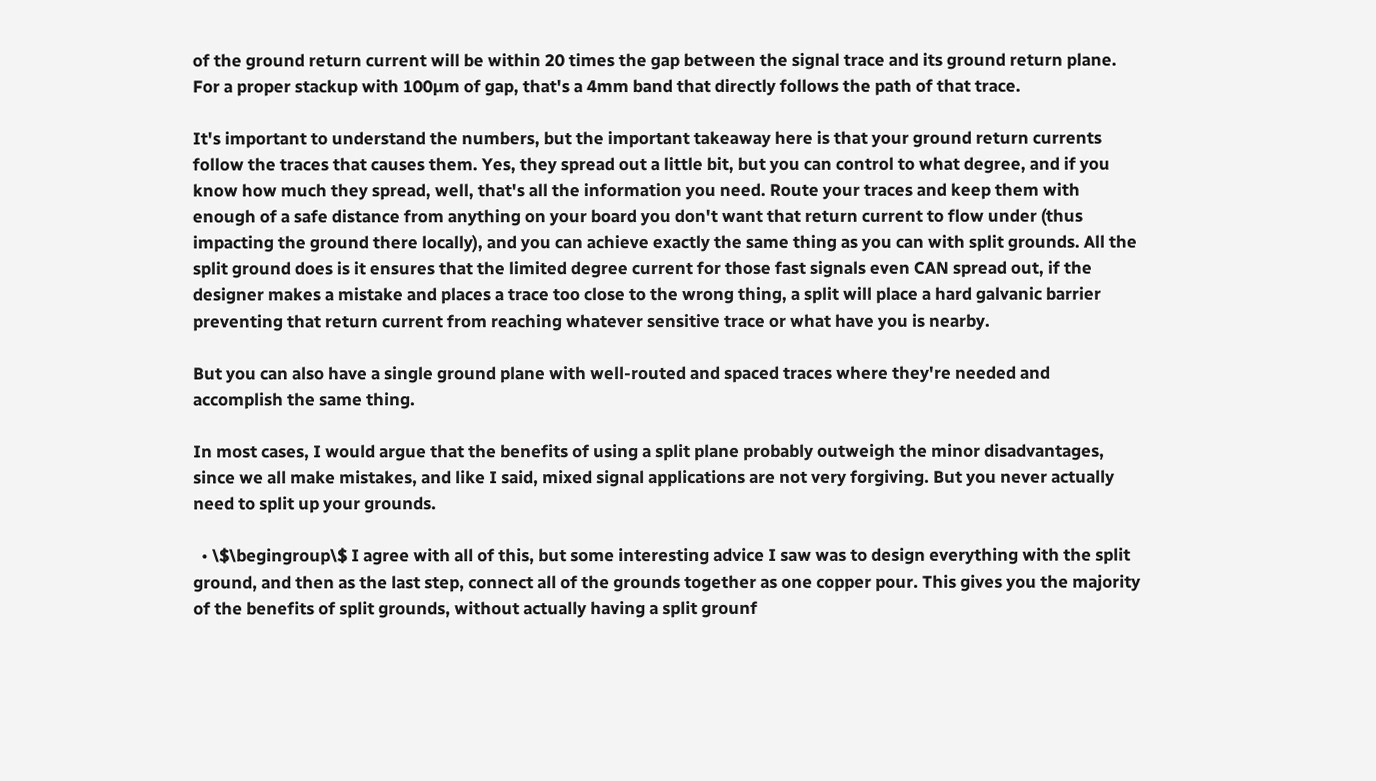of the ground return current will be within 20 times the gap between the signal trace and its ground return plane. For a proper stackup with 100µm of gap, that's a 4mm band that directly follows the path of that trace.

It's important to understand the numbers, but the important takeaway here is that your ground return currents follow the traces that causes them. Yes, they spread out a little bit, but you can control to what degree, and if you know how much they spread, well, that's all the information you need. Route your traces and keep them with enough of a safe distance from anything on your board you don't want that return current to flow under (thus impacting the ground there locally), and you can achieve exactly the same thing as you can with split grounds. All the split ground does is it ensures that the limited degree current for those fast signals even CAN spread out, if the designer makes a mistake and places a trace too close to the wrong thing, a split will place a hard galvanic barrier preventing that return current from reaching whatever sensitive trace or what have you is nearby.

But you can also have a single ground plane with well-routed and spaced traces where they're needed and accomplish the same thing.

In most cases, I would argue that the benefits of using a split plane probably outweigh the minor disadvantages, since we all make mistakes, and like I said, mixed signal applications are not very forgiving. But you never actually need to split up your grounds.

  • \$\begingroup\$ I agree with all of this, but some interesting advice I saw was to design everything with the split ground, and then as the last step, connect all of the grounds together as one copper pour. This gives you the majority of the benefits of split grounds, without actually having a split grounf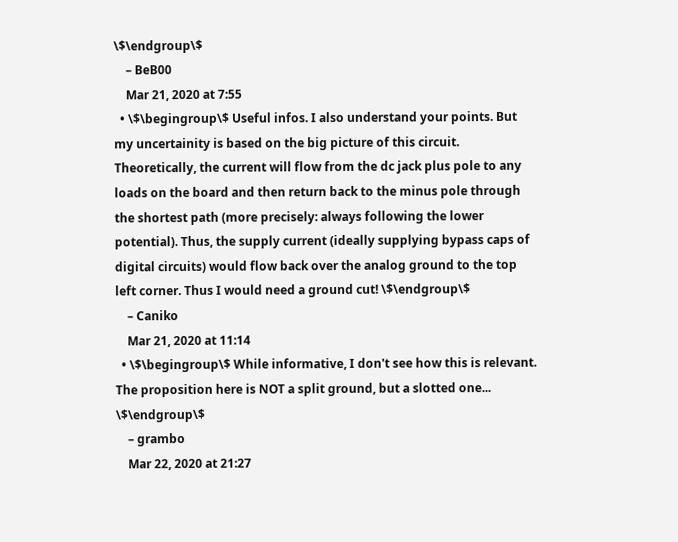\$\endgroup\$
    – BeB00
    Mar 21, 2020 at 7:55
  • \$\begingroup\$ Useful infos. I also understand your points. But my uncertainity is based on the big picture of this circuit. Theoretically, the current will flow from the dc jack plus pole to any loads on the board and then return back to the minus pole through the shortest path (more precisely: always following the lower potential). Thus, the supply current (ideally supplying bypass caps of digital circuits) would flow back over the analog ground to the top left corner. Thus I would need a ground cut! \$\endgroup\$
    – Caniko
    Mar 21, 2020 at 11:14
  • \$\begingroup\$ While informative, I don't see how this is relevant. The proposition here is NOT a split ground, but a slotted one... \$\endgroup\$
    – grambo
    Mar 22, 2020 at 21:27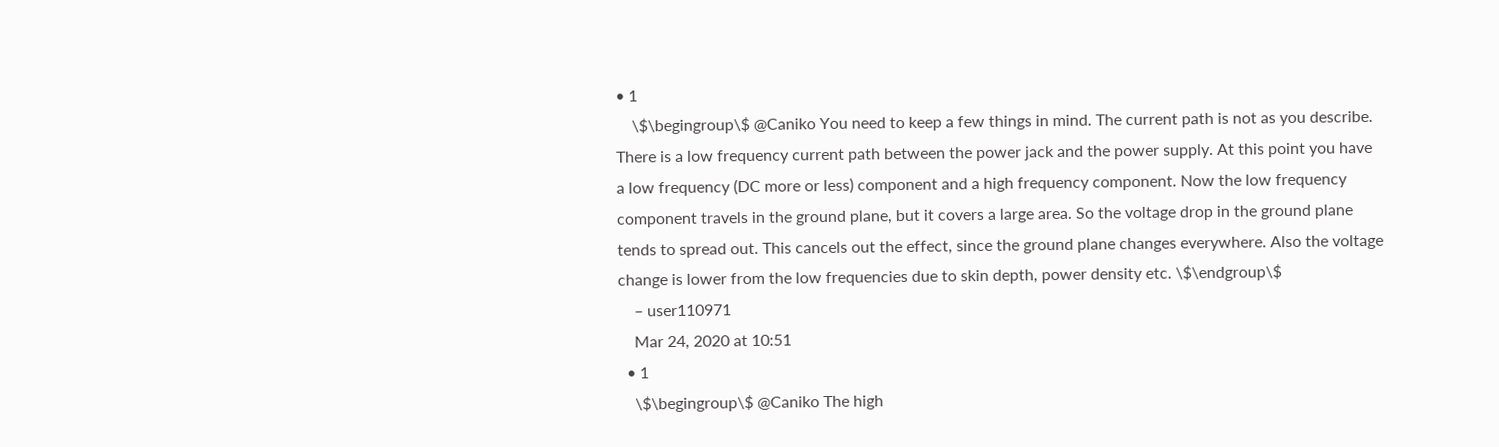• 1
    \$\begingroup\$ @Caniko You need to keep a few things in mind. The current path is not as you describe. There is a low frequency current path between the power jack and the power supply. At this point you have a low frequency (DC more or less) component and a high frequency component. Now the low frequency component travels in the ground plane, but it covers a large area. So the voltage drop in the ground plane tends to spread out. This cancels out the effect, since the ground plane changes everywhere. Also the voltage change is lower from the low frequencies due to skin depth, power density etc. \$\endgroup\$
    – user110971
    Mar 24, 2020 at 10:51
  • 1
    \$\begingroup\$ @Caniko The high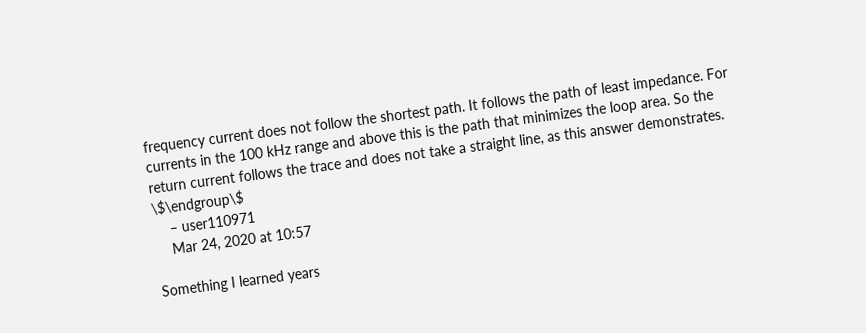frequency current does not follow the shortest path. It follows the path of least impedance. For currents in the 100 kHz range and above this is the path that minimizes the loop area. So the return current follows the trace and does not take a straight line, as this answer demonstrates. \$\endgroup\$
    – user110971
    Mar 24, 2020 at 10:57

Something I learned years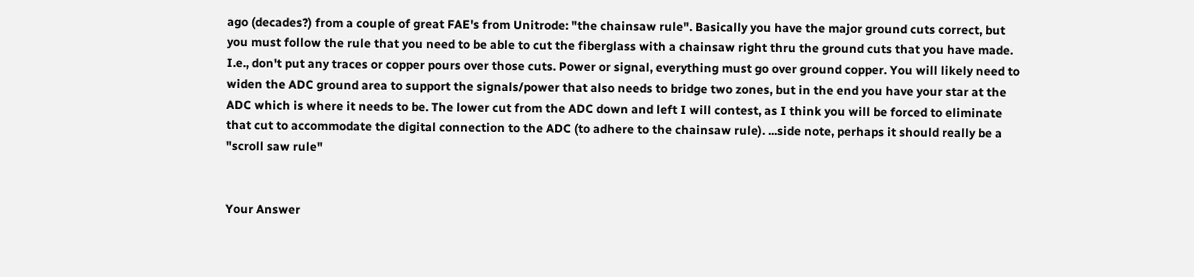ago (decades?) from a couple of great FAE's from Unitrode: "the chainsaw rule". Basically you have the major ground cuts correct, but you must follow the rule that you need to be able to cut the fiberglass with a chainsaw right thru the ground cuts that you have made. I.e., don't put any traces or copper pours over those cuts. Power or signal, everything must go over ground copper. You will likely need to widen the ADC ground area to support the signals/power that also needs to bridge two zones, but in the end you have your star at the ADC which is where it needs to be. The lower cut from the ADC down and left I will contest, as I think you will be forced to eliminate that cut to accommodate the digital connection to the ADC (to adhere to the chainsaw rule). ...side note, perhaps it should really be a "scroll saw rule"


Your Answer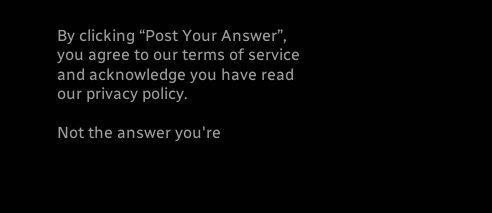By clicking “Post Your Answer”, you agree to our terms of service and acknowledge you have read our privacy policy.

Not the answer you're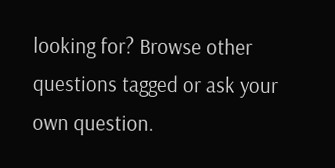looking for? Browse other questions tagged or ask your own question.